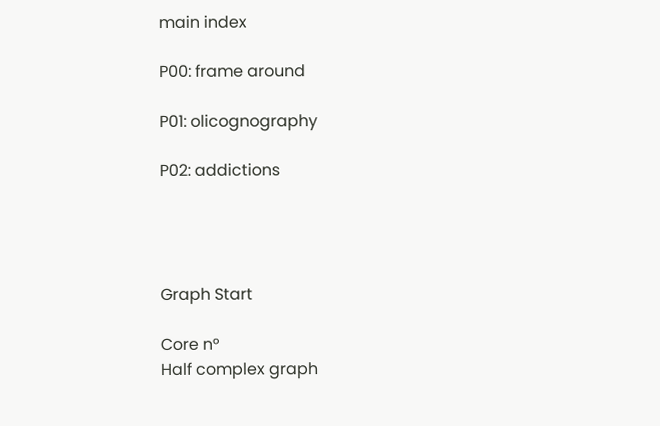main index

P00: frame around

P01: olicognography

P02: addictions




Graph Start

Core n°
Half complex graph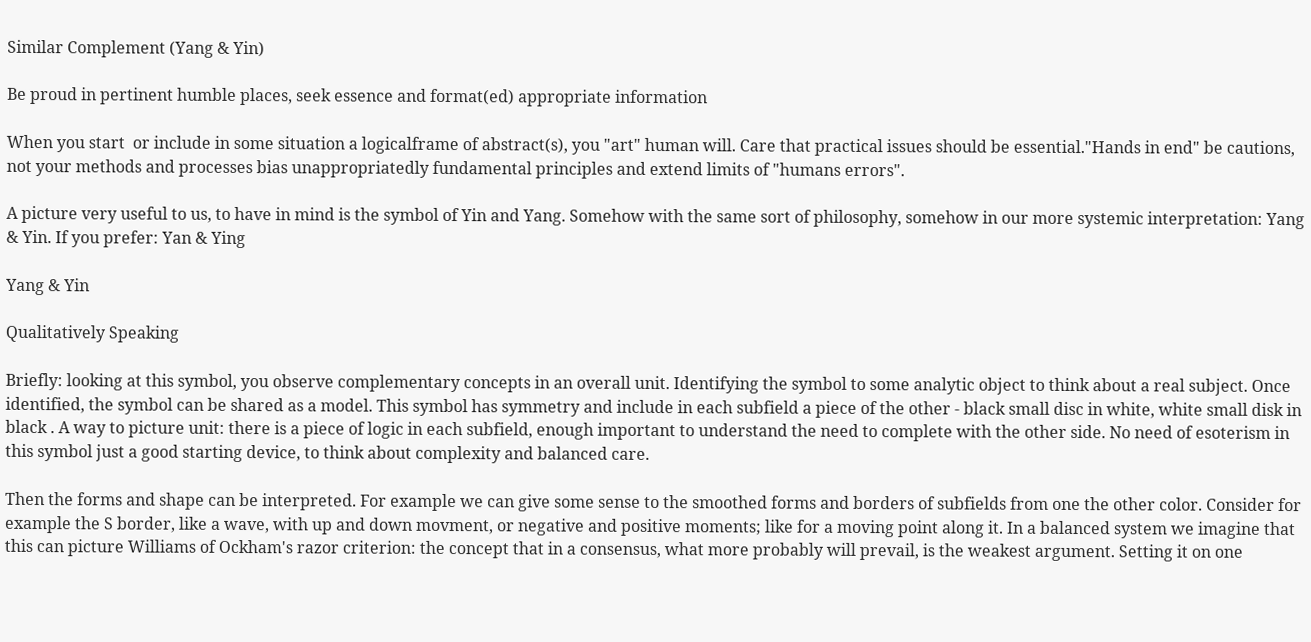Similar Complement (Yang & Yin)

Be proud in pertinent humble places, seek essence and format(ed) appropriate information

When you start  or include in some situation a logicalframe of abstract(s), you "art" human will. Care that practical issues should be essential."Hands in end" be cautions, not your methods and processes bias unappropriatedly fundamental principles and extend limits of "humans errors".

A picture very useful to us, to have in mind is the symbol of Yin and Yang. Somehow with the same sort of philosophy, somehow in our more systemic interpretation: Yang & Yin. If you prefer: Yan & Ying

Yang & Yin

Qualitatively Speaking

Briefly: looking at this symbol, you observe complementary concepts in an overall unit. Identifying the symbol to some analytic object to think about a real subject. Once identified, the symbol can be shared as a model. This symbol has symmetry and include in each subfield a piece of the other - black small disc in white, white small disk in black . A way to picture unit: there is a piece of logic in each subfield, enough important to understand the need to complete with the other side. No need of esoterism in this symbol just a good starting device, to think about complexity and balanced care.

Then the forms and shape can be interpreted. For example we can give some sense to the smoothed forms and borders of subfields from one the other color. Consider for example the S border, like a wave, with up and down movment, or negative and positive moments; like for a moving point along it. In a balanced system we imagine that this can picture Williams of Ockham's razor criterion: the concept that in a consensus, what more probably will prevail, is the weakest argument. Setting it on one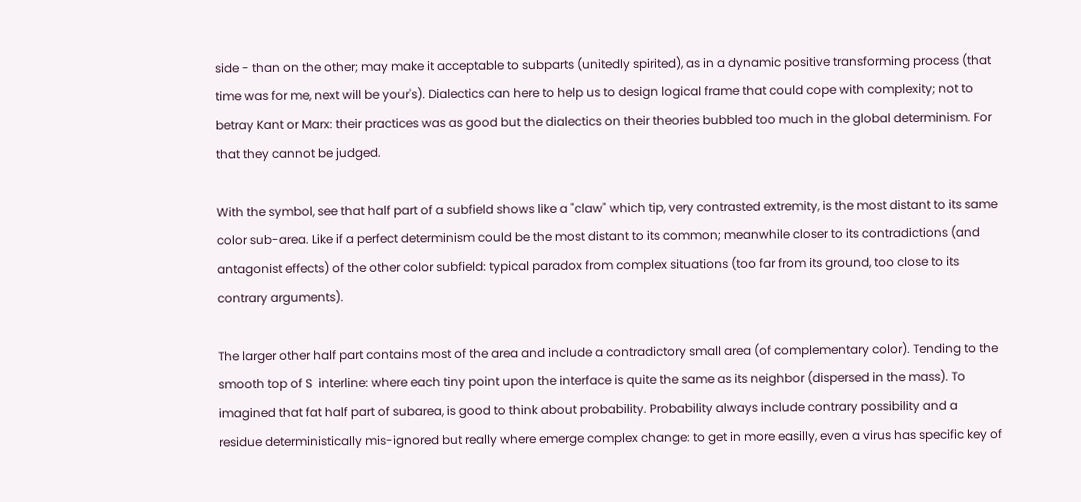side - than on the other; may make it acceptable to subparts (unitedly spirited), as in a dynamic positive transforming process (that time was for me, next will be your's). Dialectics can here to help us to design logical frame that could cope with complexity; not to betray Kant or Marx: their practices was as good but the dialectics on their theories bubbled too much in the global determinism. For that they cannot be judged.

With the symbol, see that half part of a subfield shows like a "claw" which tip, very contrasted extremity, is the most distant to its same color sub-area. Like if a perfect determinism could be the most distant to its common; meanwhile closer to its contradictions (and antagonist effects) of the other color subfield: typical paradox from complex situations (too far from its ground, too close to its contrary arguments).

The larger other half part contains most of the area and include a contradictory small area (of complementary color). Tending to the smooth top of S  interline: where each tiny point upon the interface is quite the same as its neighbor (dispersed in the mass). To imagined that fat half part of subarea, is good to think about probability. Probability always include contrary possibility and a residue deterministically mis-ignored but really where emerge complex change: to get in more easilly, even a virus has specific key of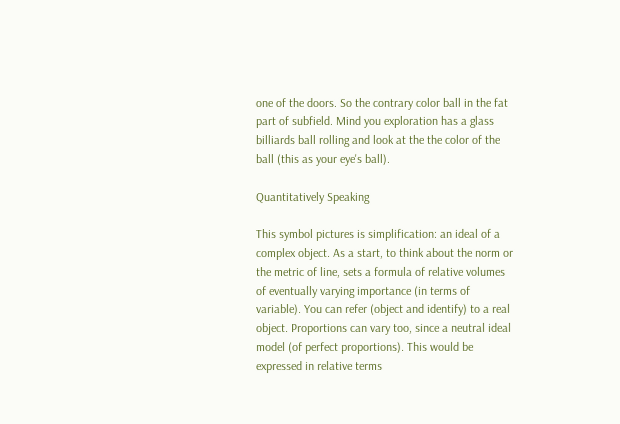one of the doors. So the contrary color ball in the fat part of subfield. Mind you exploration has a glass billiards ball rolling and look at the the color of the ball (this as your eye's ball).

Quantitatively Speaking

This symbol pictures is simplification: an ideal of a complex object. As a start, to think about the norm or the metric of line, sets a formula of relative volumes of eventually varying importance (in terms of variable). You can refer (object and identify) to a real object. Proportions can vary too, since a neutral ideal model (of perfect proportions). This would be expressed in relative terms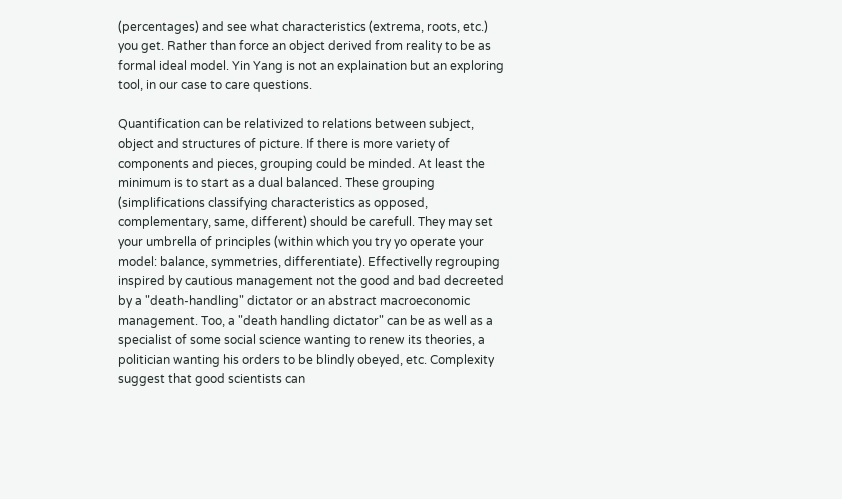(percentages) and see what characteristics (extrema, roots, etc.) you get. Rather than force an object derived from reality to be as formal ideal model. Yin Yang is not an explaination but an exploring tool, in our case to care questions.

Quantification can be relativized to relations between subject, object and structures of picture. If there is more variety of components and pieces, grouping could be minded. At least the minimum is to start as a dual balanced. These grouping (simplifications classifying characteristics as opposed, complementary, same, different) should be carefull. They may set your umbrella of principles (within which you try yo operate your model: balance, symmetries, differentiate). Effectivelly regrouping inspired by cautious management not the good and bad decreeted by a "death-handling" dictator or an abstract macroeconomic management. Too, a "death handling dictator" can be as well as a specialist of some social science wanting to renew its theories, a politician wanting his orders to be blindly obeyed, etc. Complexity suggest that good scientists can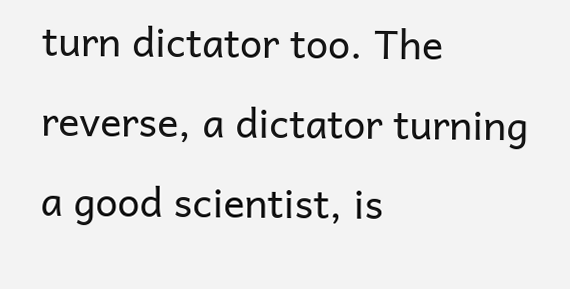turn dictator too. The reverse, a dictator turning a good scientist, is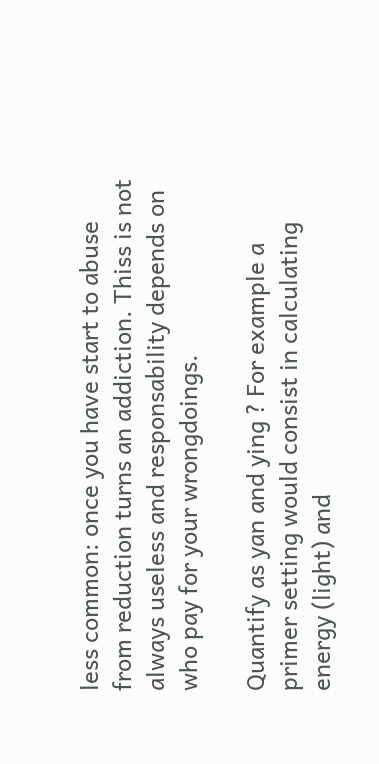less common: once you have start to abuse from reduction turns an addiction. Thiss is not always useless and responsability depends on who pay for your wrongdoings.

Quantify as yan and ying ? For example a primer setting would consist in calculating energy (light) and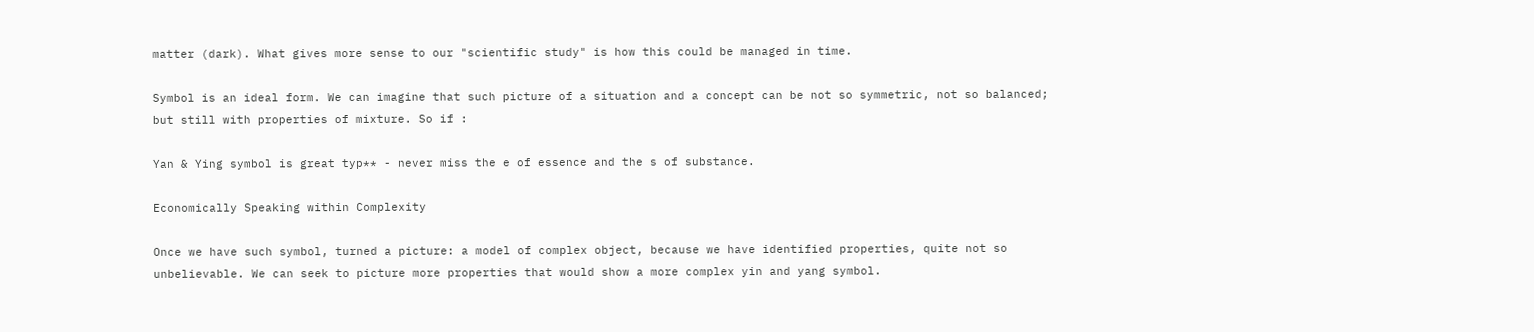matter (dark). What gives more sense to our "scientific study" is how this could be managed in time.

Symbol is an ideal form. We can imagine that such picture of a situation and a concept can be not so symmetric, not so balanced; but still with properties of mixture. So if :

Yan & Ying symbol is great typ** - never miss the e of essence and the s of substance.

Economically Speaking within Complexity

Once we have such symbol, turned a picture: a model of complex object, because we have identified properties, quite not so unbelievable. We can seek to picture more properties that would show a more complex yin and yang symbol.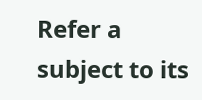Refer a subject to its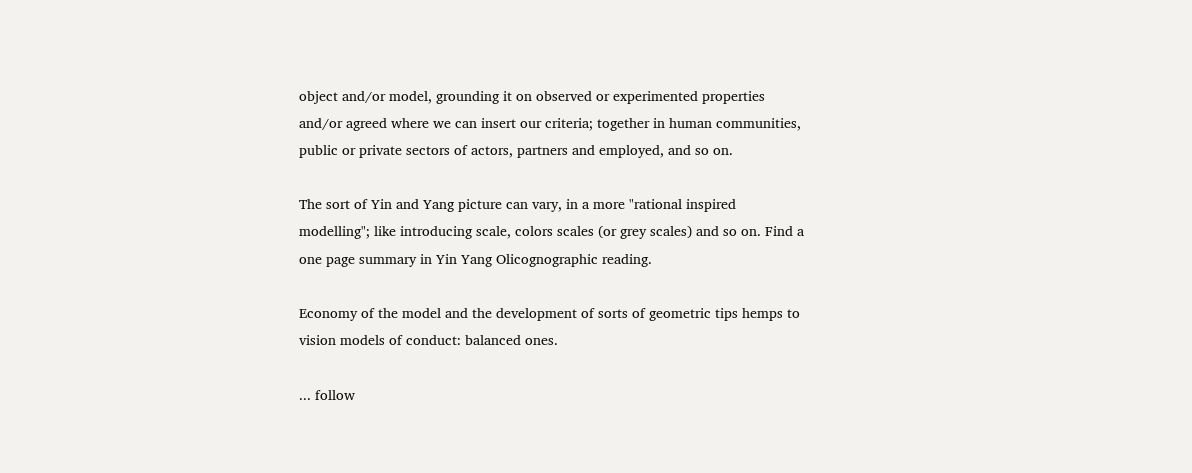object and/or model, grounding it on observed or experimented properties and/or agreed where we can insert our criteria; together in human communities, public or private sectors of actors, partners and employed, and so on.

The sort of Yin and Yang picture can vary, in a more "rational inspired modelling"; like introducing scale, colors scales (or grey scales) and so on. Find a one page summary in Yin Yang Olicognographic reading.

Economy of the model and the development of sorts of geometric tips hemps to vision models of conduct: balanced ones.

... follow